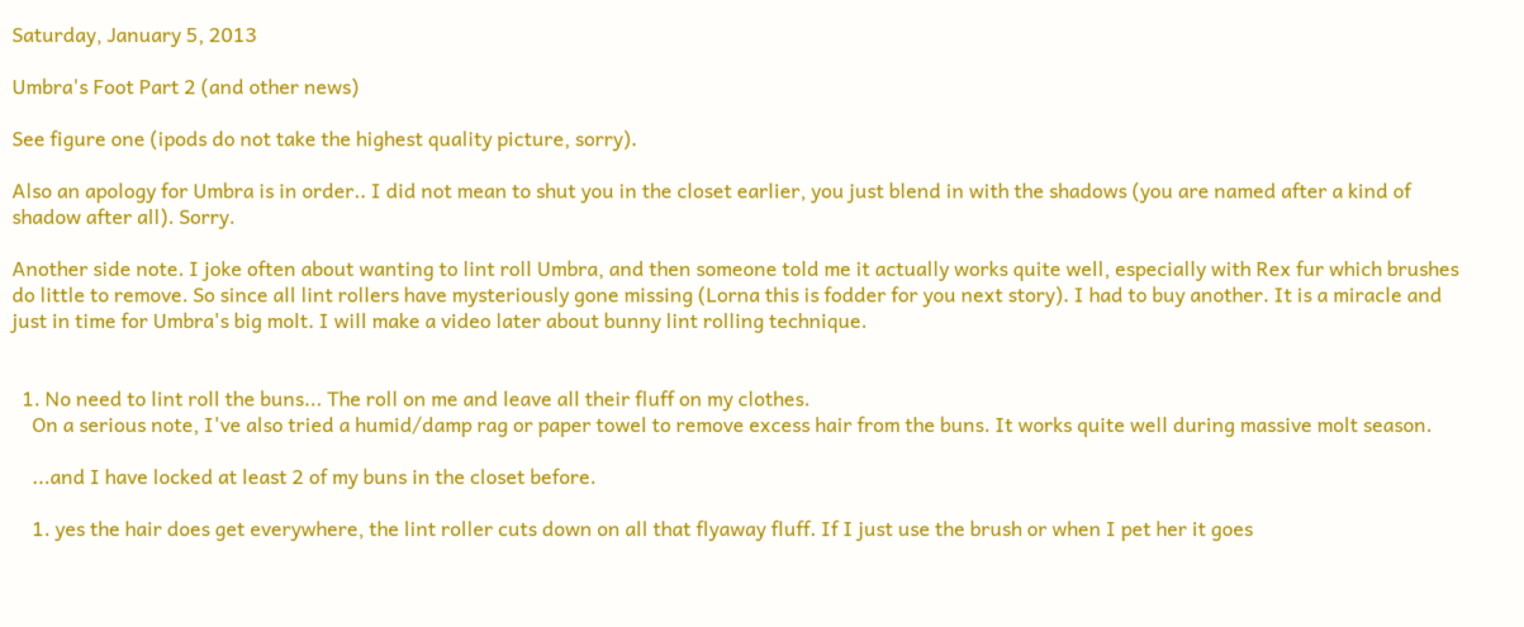Saturday, January 5, 2013

Umbra's Foot Part 2 (and other news)

See figure one (ipods do not take the highest quality picture, sorry).

Also an apology for Umbra is in order.. I did not mean to shut you in the closet earlier, you just blend in with the shadows (you are named after a kind of shadow after all). Sorry.

Another side note. I joke often about wanting to lint roll Umbra, and then someone told me it actually works quite well, especially with Rex fur which brushes do little to remove. So since all lint rollers have mysteriously gone missing (Lorna this is fodder for you next story). I had to buy another. It is a miracle and just in time for Umbra's big molt. I will make a video later about bunny lint rolling technique.


  1. No need to lint roll the buns... The roll on me and leave all their fluff on my clothes.
    On a serious note, I've also tried a humid/damp rag or paper towel to remove excess hair from the buns. It works quite well during massive molt season.

    ...and I have locked at least 2 of my buns in the closet before.

    1. yes the hair does get everywhere, the lint roller cuts down on all that flyaway fluff. If I just use the brush or when I pet her it goes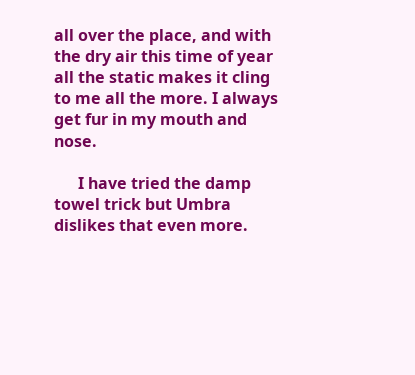all over the place, and with the dry air this time of year all the static makes it cling to me all the more. I always get fur in my mouth and nose.

      I have tried the damp towel trick but Umbra dislikes that even more.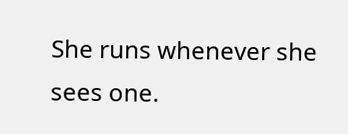She runs whenever she sees one.